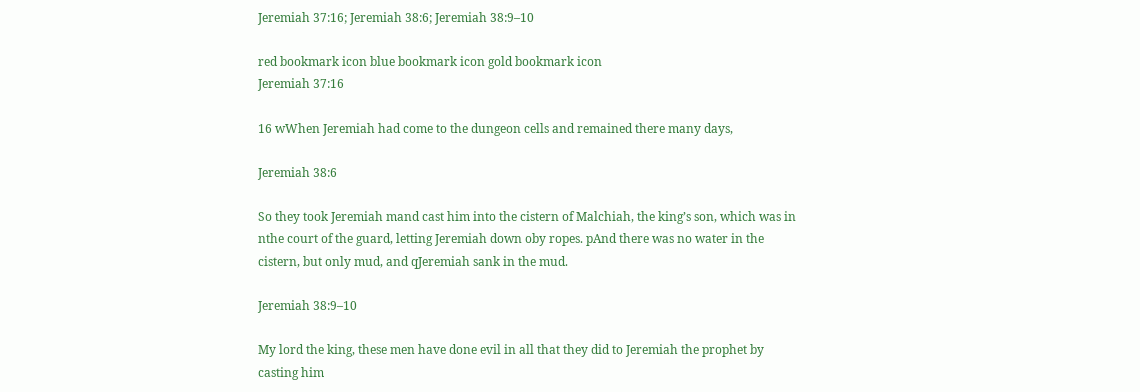Jeremiah 37:16; Jeremiah 38:6; Jeremiah 38:9–10

red bookmark icon blue bookmark icon gold bookmark icon
Jeremiah 37:16

16 wWhen Jeremiah had come to the dungeon cells and remained there many days,

Jeremiah 38:6

So they took Jeremiah mand cast him into the cistern of Malchiah, the king’s son, which was in nthe court of the guard, letting Jeremiah down oby ropes. pAnd there was no water in the cistern, but only mud, and qJeremiah sank in the mud.

Jeremiah 38:9–10

My lord the king, these men have done evil in all that they did to Jeremiah the prophet by casting him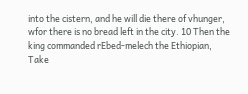into the cistern, and he will die there of vhunger, wfor there is no bread left in the city. 10 Then the king commanded rEbed-melech the Ethiopian, Take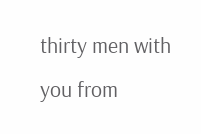thirty men with you from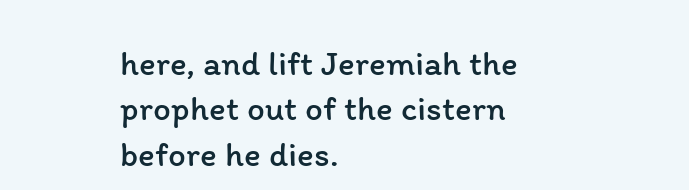here, and lift Jeremiah the prophet out of the cistern before he dies.